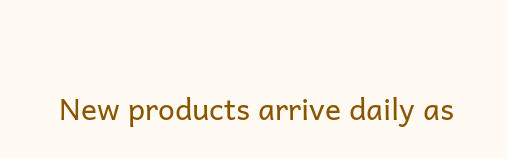New products arrive daily as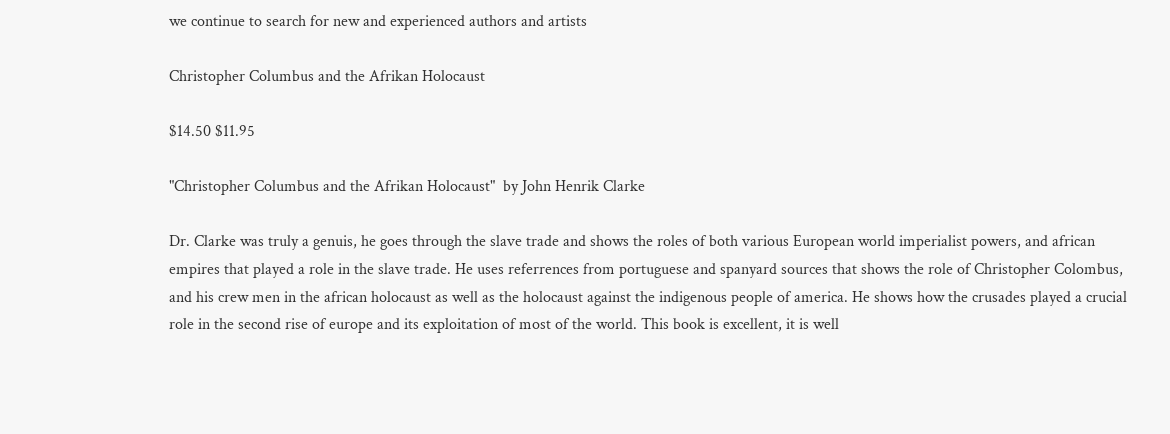we continue to search for new and experienced authors and artists

Christopher Columbus and the Afrikan Holocaust

$14.50 $11.95

"Christopher Columbus and the Afrikan Holocaust"  by John Henrik Clarke

Dr. Clarke was truly a genuis, he goes through the slave trade and shows the roles of both various European world imperialist powers, and african empires that played a role in the slave trade. He uses referrences from portuguese and spanyard sources that shows the role of Christopher Colombus, and his crew men in the african holocaust as well as the holocaust against the indigenous people of america. He shows how the crusades played a crucial role in the second rise of europe and its exploitation of most of the world. This book is excellent, it is well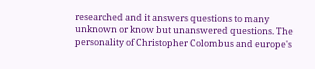researched and it answers questions to many unknown or know but unanswered questions. The personality of Christopher Colombus and europe's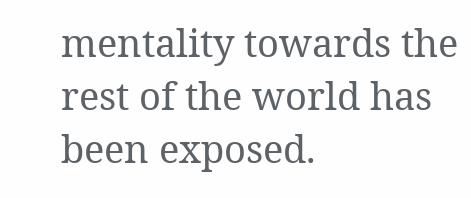mentality towards the rest of the world has been exposed.